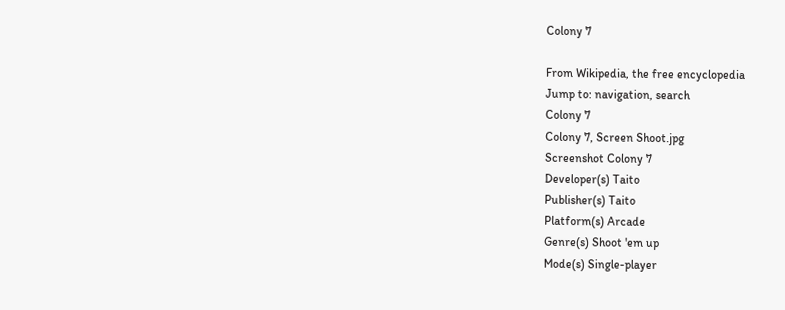Colony 7

From Wikipedia, the free encyclopedia
Jump to: navigation, search
Colony 7
Colony 7, Screen Shoot.jpg
Screenshot Colony 7
Developer(s) Taito
Publisher(s) Taito
Platform(s) Arcade
Genre(s) Shoot 'em up
Mode(s) Single-player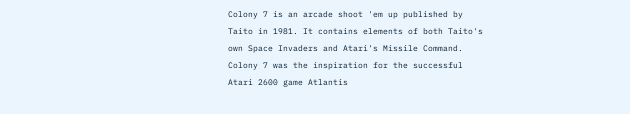Colony 7 is an arcade shoot 'em up published by Taito in 1981. It contains elements of both Taito's own Space Invaders and Atari's Missile Command. Colony 7 was the inspiration for the successful Atari 2600 game Atlantis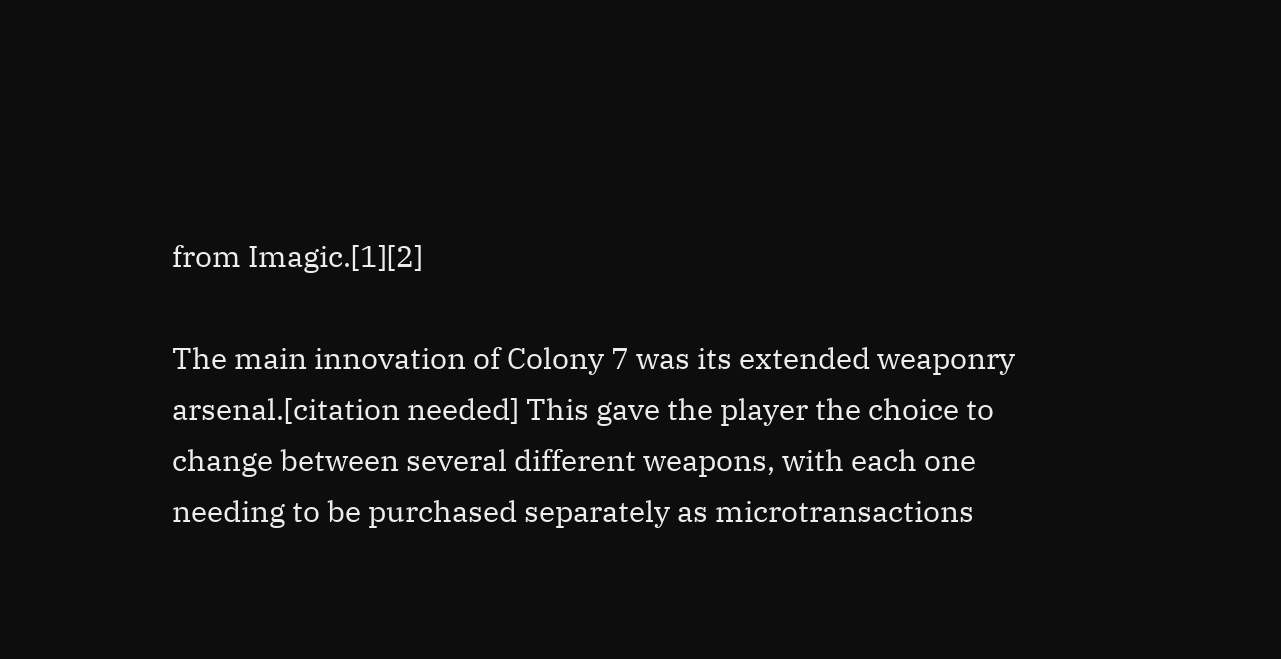from Imagic.[1][2]

The main innovation of Colony 7 was its extended weaponry arsenal.[citation needed] This gave the player the choice to change between several different weapons, with each one needing to be purchased separately as microtransactions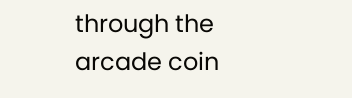through the arcade coin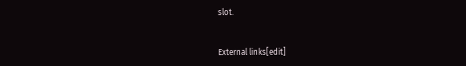slot.


External links[edit]